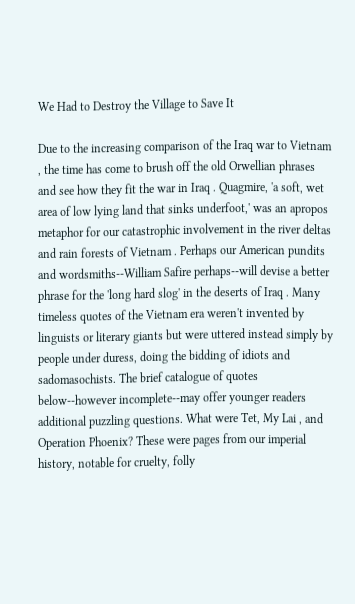We Had to Destroy the Village to Save It

Due to the increasing comparison of the Iraq war to Vietnam , the time has come to brush off the old Orwellian phrases and see how they fit the war in Iraq . Quagmire, 'a soft, wet area of low lying land that sinks underfoot,' was an apropos metaphor for our catastrophic involvement in the river deltas and rain forests of Vietnam . Perhaps our American pundits and wordsmiths--William Safire perhaps--will devise a better phrase for the 'long hard slog' in the deserts of Iraq . Many timeless quotes of the Vietnam era weren't invented by linguists or literary giants but were uttered instead simply by people under duress, doing the bidding of idiots and sadomasochists. The brief catalogue of quotes below--however incomplete--may offer younger readers additional puzzling questions. What were Tet, My Lai , and Operation Phoenix? These were pages from our imperial history, notable for cruelty, folly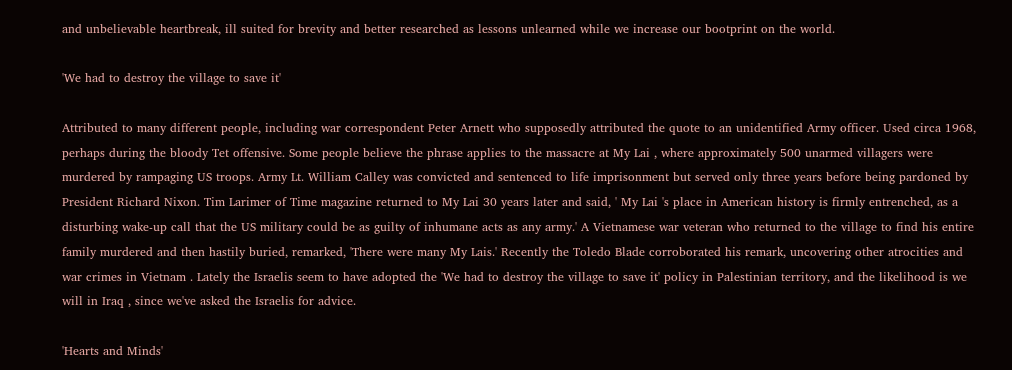and unbelievable heartbreak, ill suited for brevity and better researched as lessons unlearned while we increase our bootprint on the world.

'We had to destroy the village to save it'

Attributed to many different people, including war correspondent Peter Arnett who supposedly attributed the quote to an unidentified Army officer. Used circa 1968, perhaps during the bloody Tet offensive. Some people believe the phrase applies to the massacre at My Lai , where approximately 500 unarmed villagers were murdered by rampaging US troops. Army Lt. William Calley was convicted and sentenced to life imprisonment but served only three years before being pardoned by President Richard Nixon. Tim Larimer of Time magazine returned to My Lai 30 years later and said, ' My Lai 's place in American history is firmly entrenched, as a disturbing wake-up call that the US military could be as guilty of inhumane acts as any army.' A Vietnamese war veteran who returned to the village to find his entire family murdered and then hastily buried, remarked, 'There were many My Lais.' Recently the Toledo Blade corroborated his remark, uncovering other atrocities and war crimes in Vietnam . Lately the Israelis seem to have adopted the 'We had to destroy the village to save it' policy in Palestinian territory, and the likelihood is we will in Iraq , since we've asked the Israelis for advice.

'Hearts and Minds'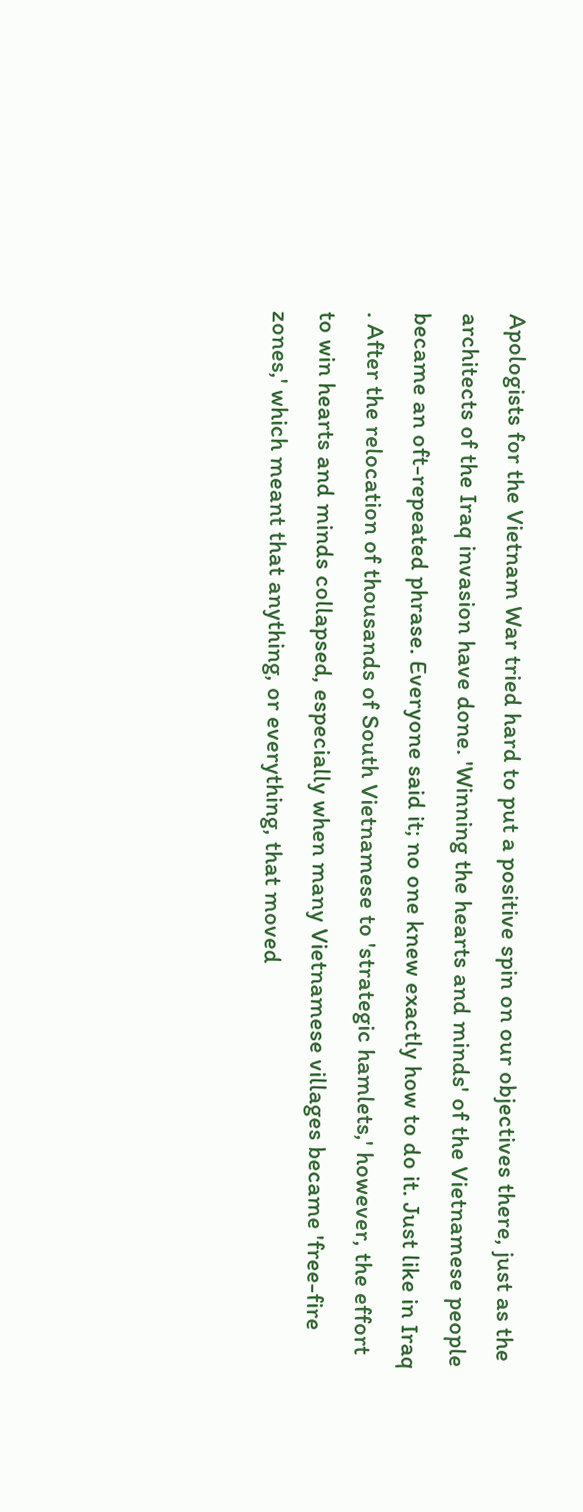Apologists for the Vietnam War tried hard to put a positive spin on our objectives there, just as the architects of the Iraq invasion have done. 'Winning the hearts and minds' of the Vietnamese people became an oft-repeated phrase. Everyone said it; no one knew exactly how to do it. Just like in Iraq . After the relocation of thousands of South Vietnamese to 'strategic hamlets,' however, the effort to win hearts and minds collapsed, especially when many Vietnamese villages became 'free-fire zones,' which meant that anything, or everything, that moved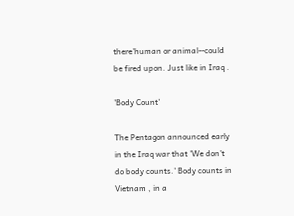there'human or animal--could be fired upon. Just like in Iraq .

'Body Count'

The Pentagon announced early in the Iraq war that 'We don't do body counts.' Body counts in Vietnam , in a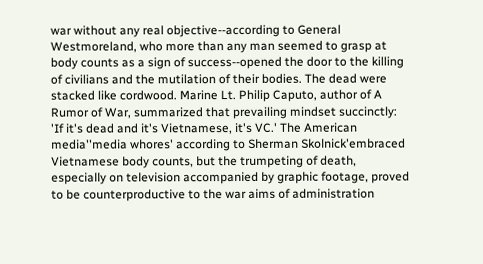war without any real objective--according to General Westmoreland, who more than any man seemed to grasp at body counts as a sign of success--opened the door to the killing of civilians and the mutilation of their bodies. The dead were stacked like cordwood. Marine Lt. Philip Caputo, author of A Rumor of War, summarized that prevailing mindset succinctly: 'If it's dead and it's Vietnamese, it's VC.' The American media''media whores' according to Sherman Skolnick'embraced Vietnamese body counts, but the trumpeting of death, especially on television accompanied by graphic footage, proved to be counterproductive to the war aims of administration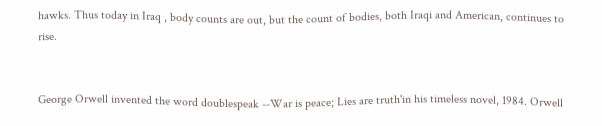hawks. Thus today in Iraq , body counts are out, but the count of bodies, both Iraqi and American, continues to rise.


George Orwell invented the word doublespeak --War is peace; Lies are truth'in his timeless novel, 1984. Orwell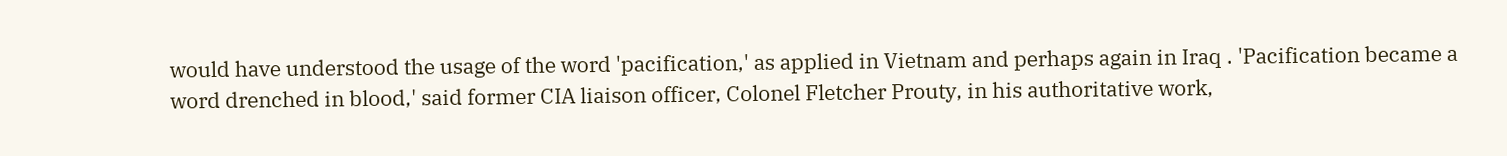would have understood the usage of the word 'pacification,' as applied in Vietnam and perhaps again in Iraq . 'Pacification became a word drenched in blood,' said former CIA liaison officer, Colonel Fletcher Prouty, in his authoritative work,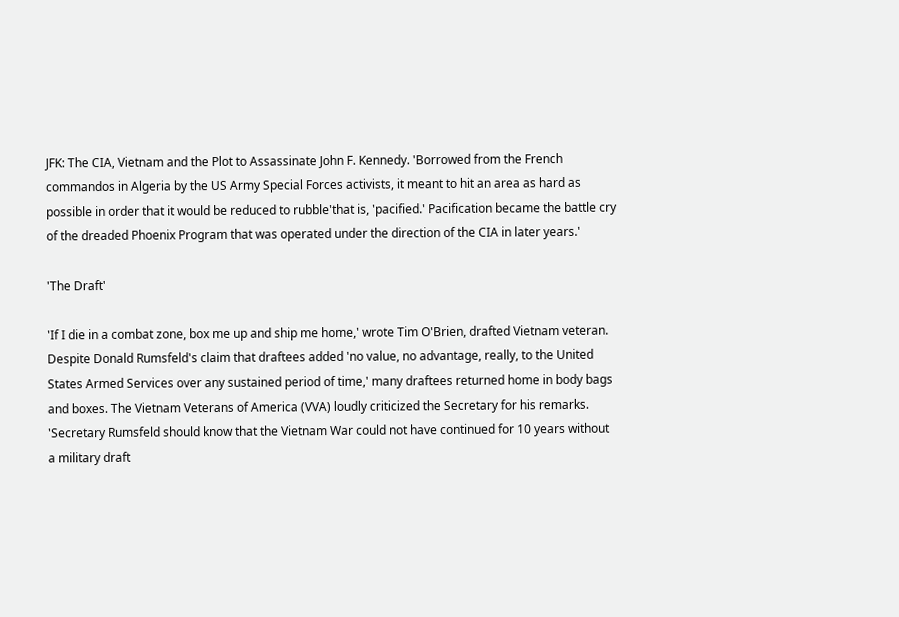JFK: The CIA, Vietnam and the Plot to Assassinate John F. Kennedy. 'Borrowed from the French commandos in Algeria by the US Army Special Forces activists, it meant to hit an area as hard as possible in order that it would be reduced to rubble'that is, 'pacified.' Pacification became the battle cry of the dreaded Phoenix Program that was operated under the direction of the CIA in later years.'

'The Draft'

'If I die in a combat zone, box me up and ship me home,' wrote Tim O'Brien, drafted Vietnam veteran. Despite Donald Rumsfeld's claim that draftees added 'no value, no advantage, really, to the United States Armed Services over any sustained period of time,' many draftees returned home in body bags and boxes. The Vietnam Veterans of America (VVA) loudly criticized the Secretary for his remarks. 'Secretary Rumsfeld should know that the Vietnam War could not have continued for 10 years without a military draft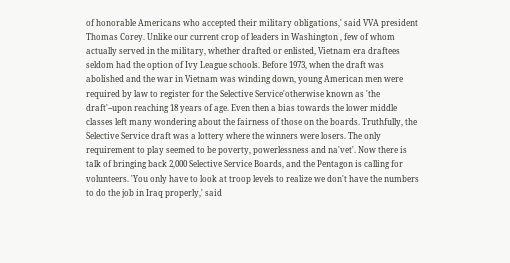of honorable Americans who accepted their military obligations,' said VVA president Thomas Corey. Unlike our current crop of leaders in Washington , few of whom actually served in the military, whether drafted or enlisted, Vietnam era draftees seldom had the option of Ivy League schools. Before 1973, when the draft was abolished and the war in Vietnam was winding down, young American men were required by law to register for the Selective Service'otherwise known as 'the draft'--upon reaching 18 years of age. Even then a bias towards the lower middle classes left many wondering about the fairness of those on the boards. Truthfully, the Selective Service draft was a lottery where the winners were losers. The only requirement to play seemed to be poverty, powerlessness and na'vet'. Now there is talk of bringing back 2,000 Selective Service Boards, and the Pentagon is calling for volunteers. 'You only have to look at troop levels to realize we don't have the numbers to do the job in Iraq properly,' said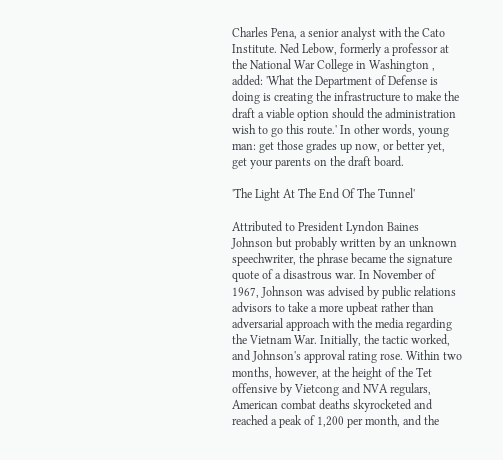Charles Pena, a senior analyst with the Cato Institute. Ned Lebow, formerly a professor at the National War College in Washington , added: 'What the Department of Defense is doing is creating the infrastructure to make the draft a viable option should the administration wish to go this route.' In other words, young man: get those grades up now, or better yet, get your parents on the draft board.

'The Light At The End Of The Tunnel'

Attributed to President Lyndon Baines Johnson but probably written by an unknown speechwriter, the phrase became the signature quote of a disastrous war. In November of 1967, Johnson was advised by public relations advisors to take a more upbeat rather than adversarial approach with the media regarding the Vietnam War. Initially, the tactic worked, and Johnson's approval rating rose. Within two months, however, at the height of the Tet offensive by Vietcong and NVA regulars, American combat deaths skyrocketed and reached a peak of 1,200 per month, and the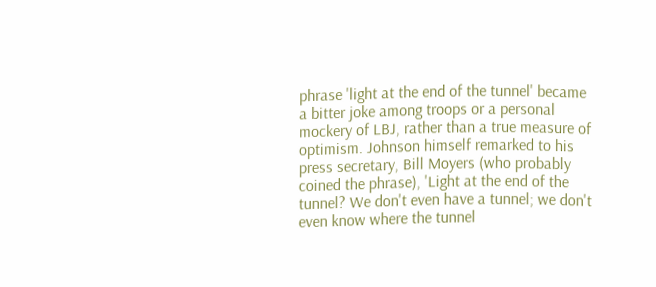phrase 'light at the end of the tunnel' became a bitter joke among troops or a personal mockery of LBJ, rather than a true measure of optimism. Johnson himself remarked to his press secretary, Bill Moyers (who probably coined the phrase), 'Light at the end of the tunnel? We don't even have a tunnel; we don't even know where the tunnel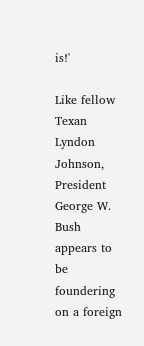is!'

Like fellow Texan Lyndon Johnson, President George W. Bush appears to be foundering on a foreign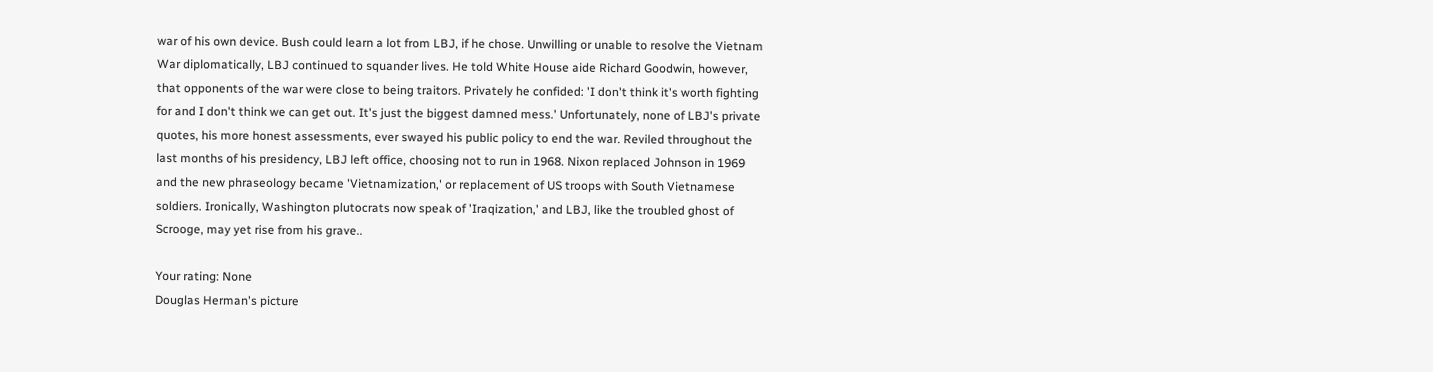war of his own device. Bush could learn a lot from LBJ, if he chose. Unwilling or unable to resolve the Vietnam War diplomatically, LBJ continued to squander lives. He told White House aide Richard Goodwin, however, that opponents of the war were close to being traitors. Privately he confided: 'I don't think it's worth fighting for and I don't think we can get out. It's just the biggest damned mess.' Unfortunately, none of LBJ's private quotes, his more honest assessments, ever swayed his public policy to end the war. Reviled throughout the last months of his presidency, LBJ left office, choosing not to run in 1968. Nixon replaced Johnson in 1969 and the new phraseology became 'Vietnamization,' or replacement of US troops with South Vietnamese soldiers. Ironically, Washington plutocrats now speak of 'Iraqization,' and LBJ, like the troubled ghost of Scrooge, may yet rise from his grave..

Your rating: None
Douglas Herman's picture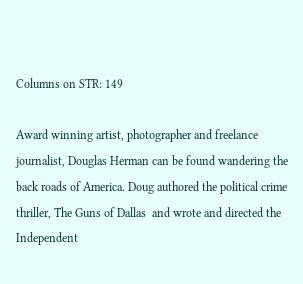Columns on STR: 149

Award winning artist, photographer and freelance journalist, Douglas Herman can be found wandering the back roads of America. Doug authored the political crime thriller, The Guns of Dallas  and wrote and directed the Independent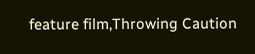feature film,Throwing Caution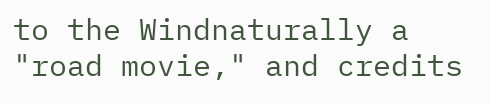to the Windnaturally a "road movie," and credits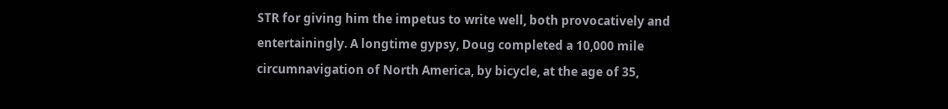STR for giving him the impetus to write well, both provocatively and entertainingly. A longtime gypsy, Doug completed a 10,000 mile circumnavigation of North America, by bicycle, at the age of 35,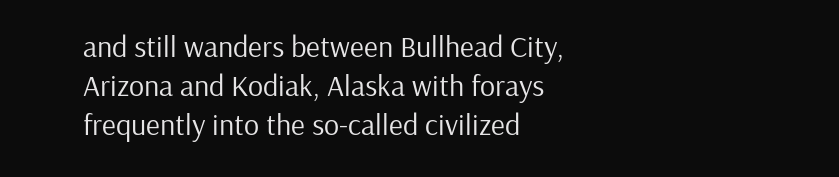and still wanders between Bullhead City, Arizona and Kodiak, Alaska with forays frequently into the so-called civilized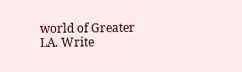world of Greater LA. Write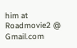him at Roadmovie2 @ Gmail.com